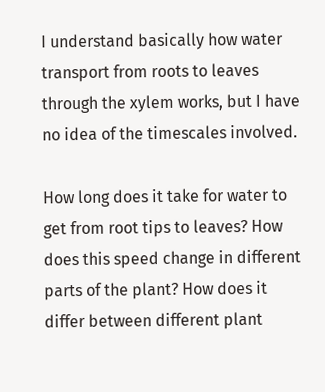I understand basically how water transport from roots to leaves through the xylem works, but I have no idea of the timescales involved.

How long does it take for water to get from root tips to leaves? How does this speed change in different parts of the plant? How does it differ between different plant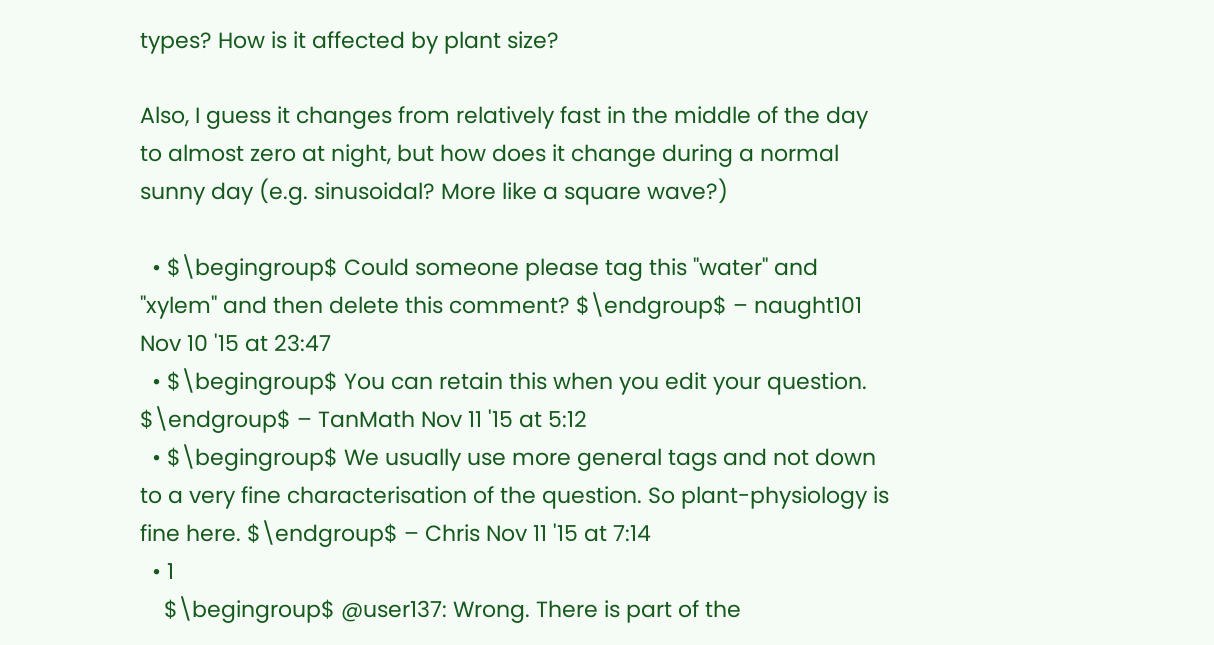types? How is it affected by plant size?

Also, I guess it changes from relatively fast in the middle of the day to almost zero at night, but how does it change during a normal sunny day (e.g. sinusoidal? More like a square wave?)

  • $\begingroup$ Could someone please tag this "water" and "xylem" and then delete this comment? $\endgroup$ – naught101 Nov 10 '15 at 23:47
  • $\begingroup$ You can retain this when you edit your question. $\endgroup$ – TanMath Nov 11 '15 at 5:12
  • $\begingroup$ We usually use more general tags and not down to a very fine characterisation of the question. So plant-physiology is fine here. $\endgroup$ – Chris Nov 11 '15 at 7:14
  • 1
    $\begingroup$ @user137: Wrong. There is part of the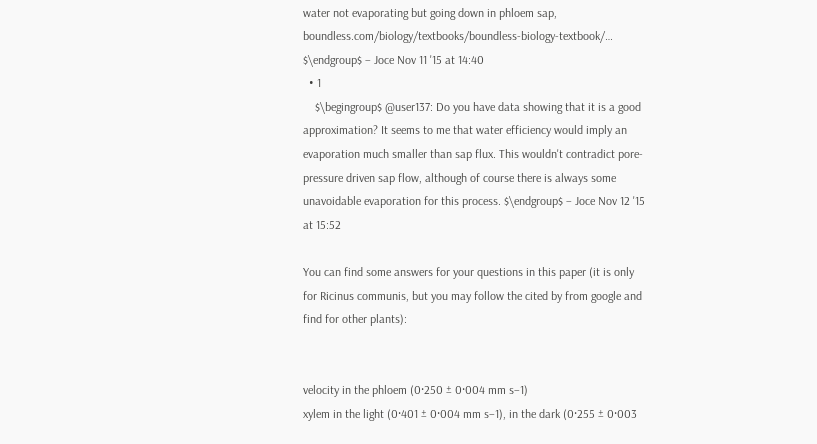water not evaporating but going down in phloem sap, boundless.com/biology/textbooks/boundless-biology-textbook/… $\endgroup$ – Joce Nov 11 '15 at 14:40
  • 1
    $\begingroup$ @user137: Do you have data showing that it is a good approximation? It seems to me that water efficiency would imply an evaporation much smaller than sap flux. This wouldn't contradict pore-pressure driven sap flow, although of course there is always some unavoidable evaporation for this process. $\endgroup$ – Joce Nov 12 '15 at 15:52

You can find some answers for your questions in this paper (it is only for Ricinus communis, but you may follow the cited by from google and find for other plants):


velocity in the phloem (0·250 ± 0·004 mm s−1)
xylem in the light (0·401 ± 0·004 mm s−1), in the dark (0·255 ± 0·003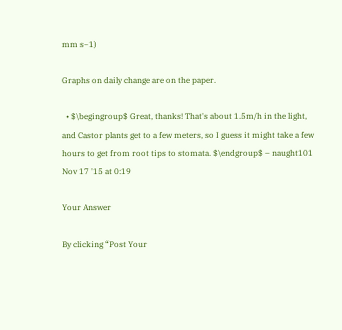mm s−1)

Graphs on daily change are on the paper.

  • $\begingroup$ Great, thanks! That's about 1.5m/h in the light, and Castor plants get to a few meters, so I guess it might take a few hours to get from root tips to stomata. $\endgroup$ – naught101 Nov 17 '15 at 0:19

Your Answer

By clicking “Post Your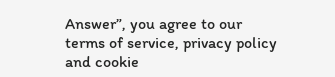Answer”, you agree to our terms of service, privacy policy and cookie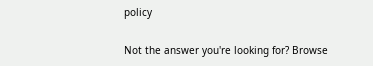policy

Not the answer you're looking for? Browse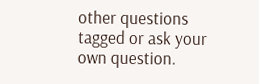other questions tagged or ask your own question.